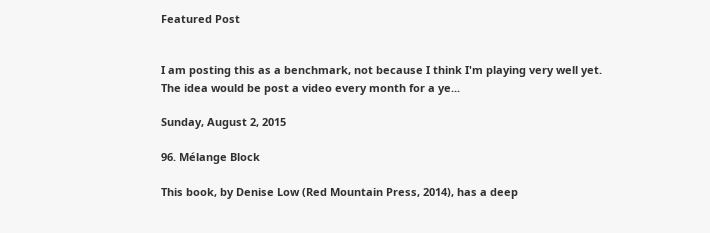Featured Post


I am posting this as a benchmark, not because I think I'm playing very well yet.  The idea would be post a video every month for a ye...

Sunday, August 2, 2015

96. Mélange Block

This book, by Denise Low (Red Mountain Press, 2014), has a deep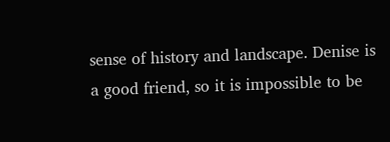sense of history and landscape. Denise is a good friend, so it is impossible to be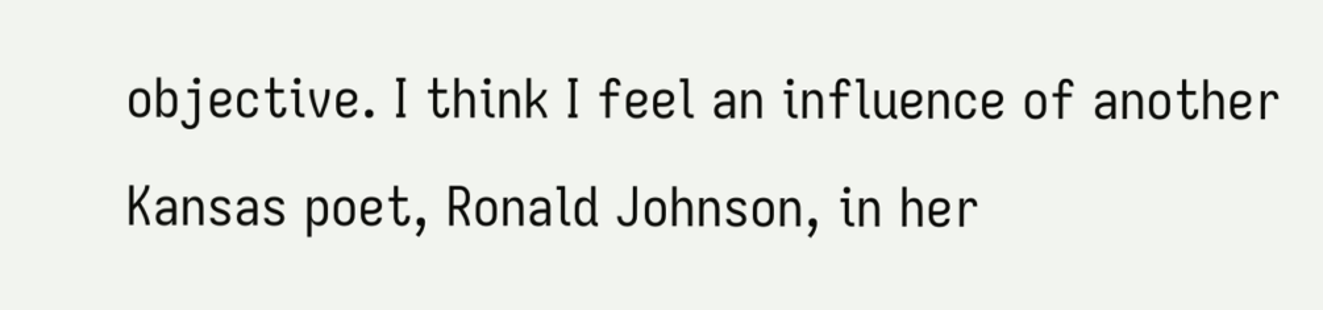objective. I think I feel an influence of another Kansas poet, Ronald Johnson, in her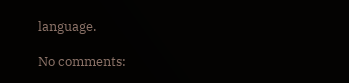language.

No comments: